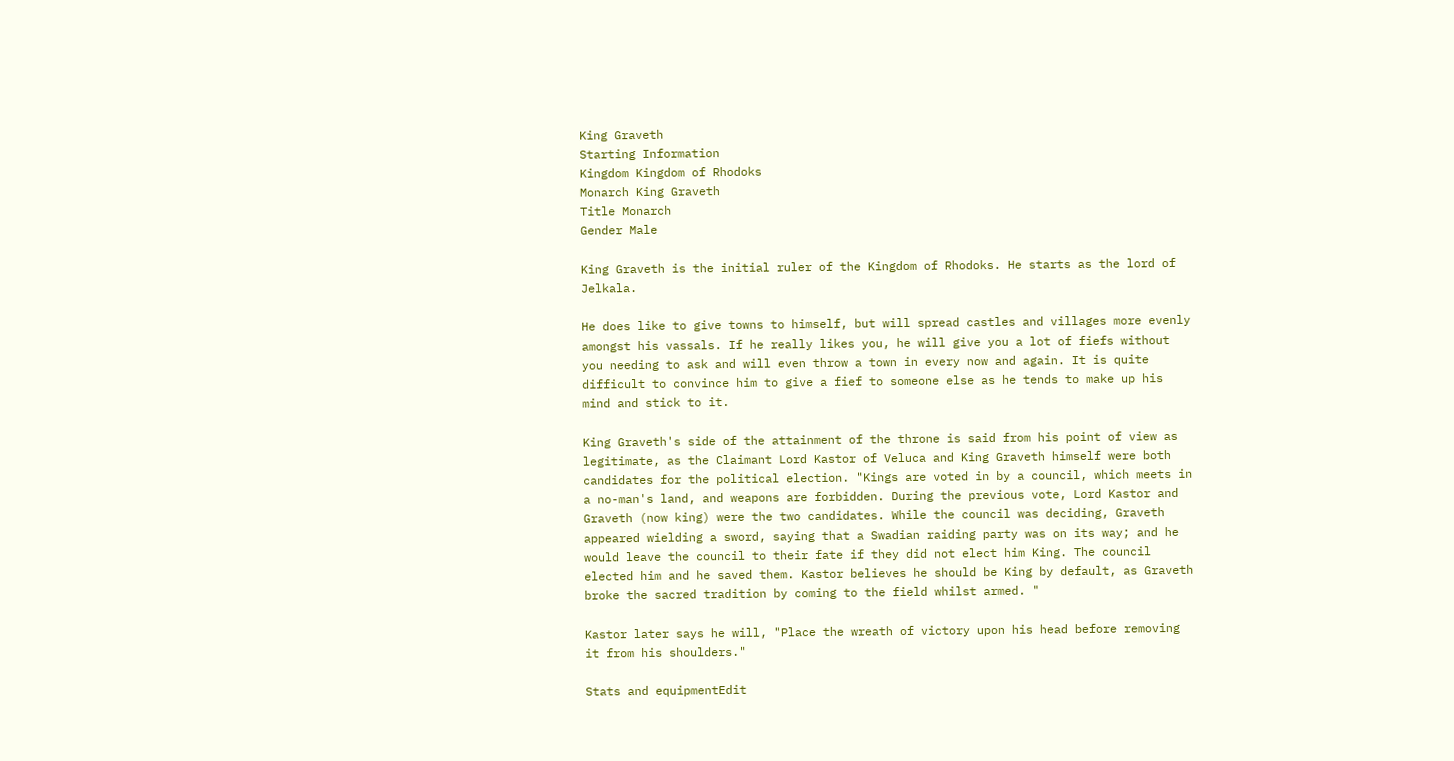King Graveth
Starting Information
Kingdom Kingdom of Rhodoks
Monarch King Graveth
Title Monarch
Gender Male

King Graveth is the initial ruler of the Kingdom of Rhodoks. He starts as the lord of Jelkala.

He does like to give towns to himself, but will spread castles and villages more evenly amongst his vassals. If he really likes you, he will give you a lot of fiefs without you needing to ask and will even throw a town in every now and again. It is quite difficult to convince him to give a fief to someone else as he tends to make up his mind and stick to it.

King Graveth's side of the attainment of the throne is said from his point of view as legitimate, as the Claimant Lord Kastor of Veluca and King Graveth himself were both candidates for the political election. "Kings are voted in by a council, which meets in a no-man's land, and weapons are forbidden. During the previous vote, Lord Kastor and Graveth (now king) were the two candidates. While the council was deciding, Graveth appeared wielding a sword, saying that a Swadian raiding party was on its way; and he would leave the council to their fate if they did not elect him King. The council elected him and he saved them. Kastor believes he should be King by default, as Graveth broke the sacred tradition by coming to the field whilst armed. "

Kastor later says he will, "Place the wreath of victory upon his head before removing it from his shoulders."

Stats and equipmentEdit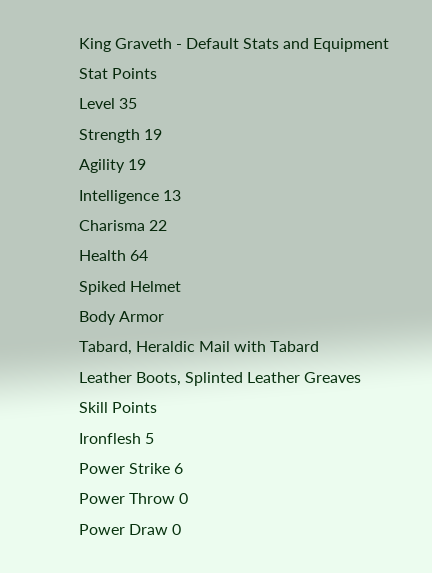King Graveth - Default Stats and Equipment
Stat Points
Level 35
Strength 19
Agility 19
Intelligence 13
Charisma 22
Health 64
Spiked Helmet
Body Armor
Tabard, Heraldic Mail with Tabard
Leather Boots, Splinted Leather Greaves
Skill Points
Ironflesh 5
Power Strike 6
Power Throw 0
Power Draw 0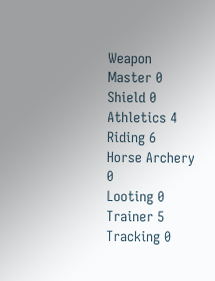Weapon Master 0
Shield 0
Athletics 4
Riding 6
Horse Archery 0
Looting 0
Trainer 5
Tracking 0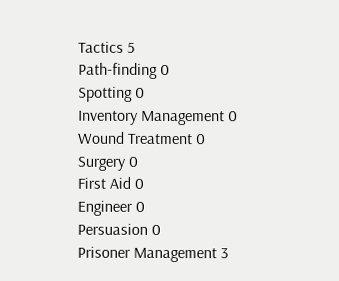Tactics 5
Path-finding 0
Spotting 0
Inventory Management 0
Wound Treatment 0
Surgery 0
First Aid 0
Engineer 0
Persuasion 0
Prisoner Management 3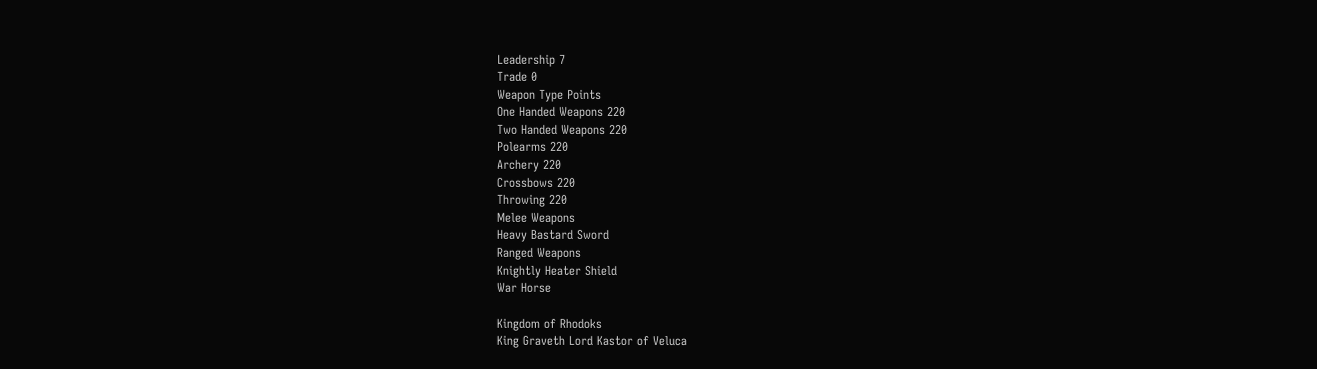Leadership 7
Trade 0
Weapon Type Points
One Handed Weapons 220
Two Handed Weapons 220
Polearms 220
Archery 220
Crossbows 220
Throwing 220
Melee Weapons
Heavy Bastard Sword
Ranged Weapons
Knightly Heater Shield
War Horse

Kingdom of Rhodoks
King Graveth Lord Kastor of Veluca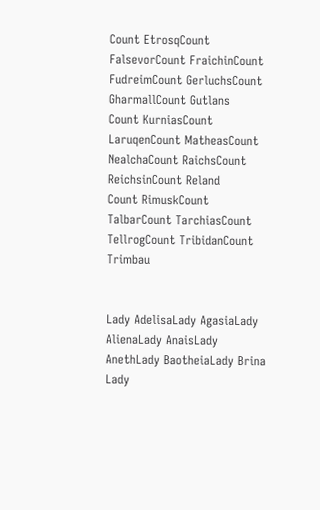Count EtrosqCount FalsevorCount FraichinCount FudreimCount GerluchsCount GharmallCount Gutlans
Count KurniasCount LaruqenCount MatheasCount NealchaCount RaichsCount ReichsinCount Reland
Count RimuskCount TalbarCount TarchiasCount TellrogCount TribidanCount Trimbau


Lady AdelisaLady AgasiaLady AlienaLady AnaisLady AnethLady BaotheiaLady Brina
Lady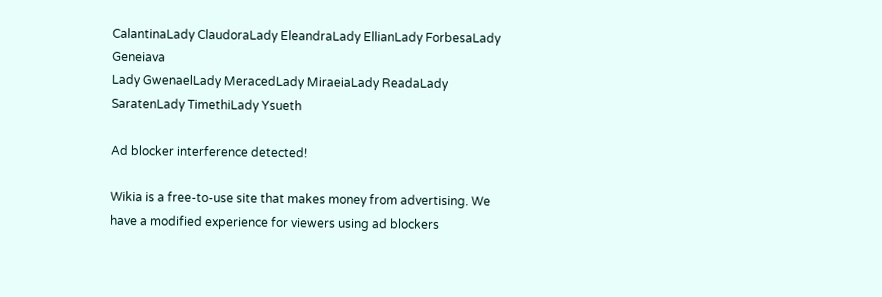CalantinaLady ClaudoraLady EleandraLady EllianLady ForbesaLady Geneiava
Lady GwenaelLady MeracedLady MiraeiaLady ReadaLady SaratenLady TimethiLady Ysueth

Ad blocker interference detected!

Wikia is a free-to-use site that makes money from advertising. We have a modified experience for viewers using ad blockers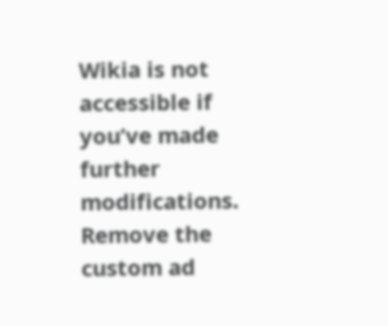Wikia is not accessible if you’ve made further modifications. Remove the custom ad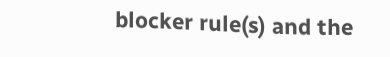blocker rule(s) and the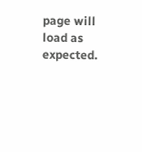page will load as expected.